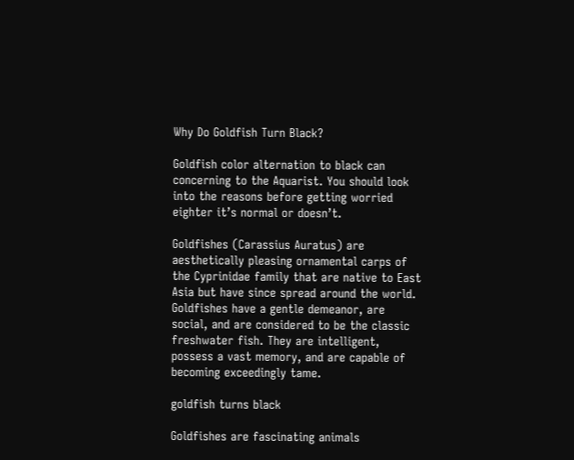Why Do Goldfish Turn Black?

Goldfish color alternation to black can concerning to the Aquarist. You should look into the reasons before getting worried eighter it’s normal or doesn’t.

Goldfishes (Carassius Auratus) are aesthetically pleasing ornamental carps of the Cyprinidae family that are native to East Asia but have since spread around the world. Goldfishes have a gentle demeanor, are social, and are considered to be the classic freshwater fish. They are intelligent, possess a vast memory, and are capable of becoming exceedingly tame.

goldfish turns black

Goldfishes are fascinating animals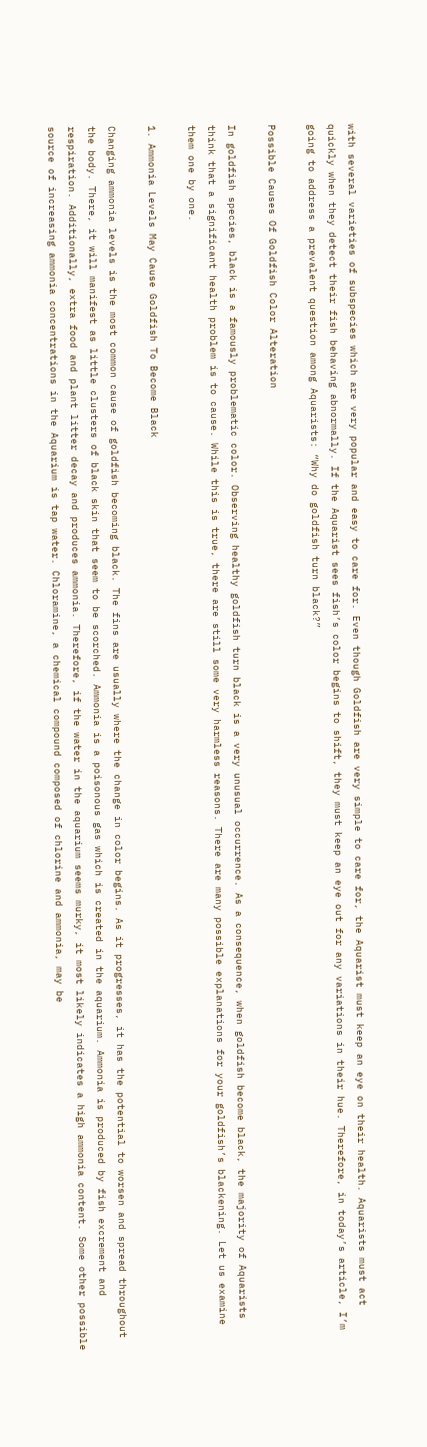with several varieties of subspecies which are very popular and easy to care for. Even though Goldfish are very simple to care for, the Aquarist must keep an eye on their health. Aquarists must act quickly when they detect their fish behaving abnormally. If the Aquarist sees fish’s color begins to shift, they must keep an eye out for any variations in their hue. Therefore, in today’s article, I’m going to address a prevalent question among Aquarists: “Why do goldfish turn black?”

Possible Causes Of Goldfish Color Alteration

In goldfish species, black is a famously problematic color. Observing healthy goldfish turn black is a very unusual occurrence. As a consequence, when goldfish become black, the majority of Aquarists think that a significant health problem is to cause. While this is true, there are still some very harmless reasons. There are many possible explanations for your goldfish’s blackening. Let us examine them one by one.

1. Ammonia Levels May Cause Goldfish To Become Black

Changing ammonia levels is the most common cause of goldfish becoming black. The fins are usually where the change in color begins. As it progresses, it has the potential to worsen and spread throughout the body. There, it will manifest as little clusters of black skin that seem to be scorched. Ammonia is a poisonous gas which is created in the aquarium. Ammonia is produced by fish excrement and respiration. Additionally, extra food and plant litter decay and produces ammonia. Therefore, if the water in the aquarium seems murky, it most likely indicates a high ammonia content. Some other possible source of increasing ammonia concentrations in the Aquarium is tap water. Chloramine, a chemical compound composed of chlorine and ammonia, may be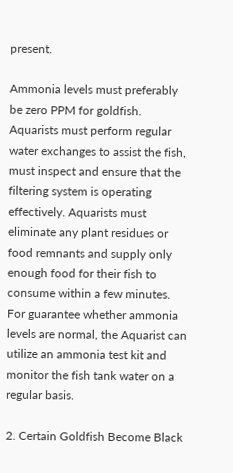present.

Ammonia levels must preferably be zero PPM for goldfish. Aquarists must perform regular water exchanges to assist the fish, must inspect and ensure that the filtering system is operating effectively. Aquarists must eliminate any plant residues or food remnants and supply only enough food for their fish to consume within a few minutes. For guarantee whether ammonia levels are normal, the Aquarist can utilize an ammonia test kit and monitor the fish tank water on a regular basis.

2. Certain Goldfish Become Black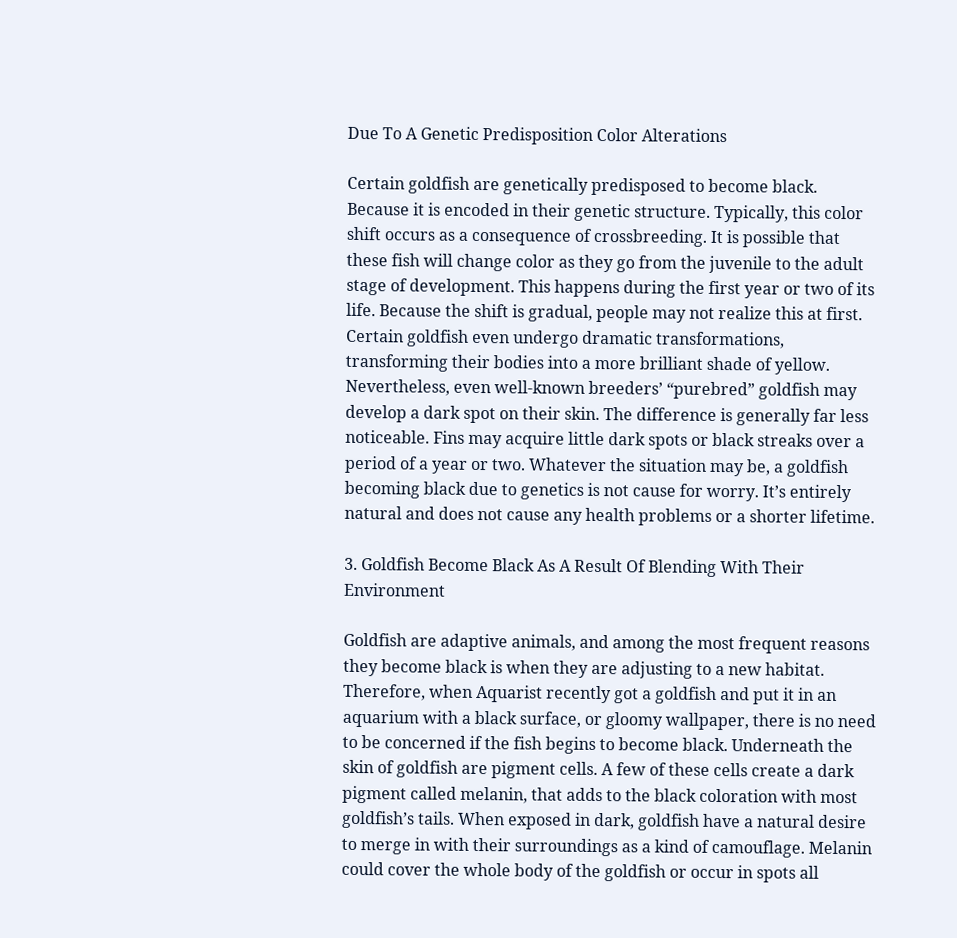Due To A Genetic Predisposition Color Alterations

Certain goldfish are genetically predisposed to become black. Because it is encoded in their genetic structure. Typically, this color shift occurs as a consequence of crossbreeding. It is possible that these fish will change color as they go from the juvenile to the adult stage of development. This happens during the first year or two of its life. Because the shift is gradual, people may not realize this at first. Certain goldfish even undergo dramatic transformations, transforming their bodies into a more brilliant shade of yellow. Nevertheless, even well-known breeders’ “purebred” goldfish may develop a dark spot on their skin. The difference is generally far less noticeable. Fins may acquire little dark spots or black streaks over a period of a year or two. Whatever the situation may be, a goldfish becoming black due to genetics is not cause for worry. It’s entirely natural and does not cause any health problems or a shorter lifetime.

3. Goldfish Become Black As A Result Of Blending With Their Environment

Goldfish are adaptive animals, and among the most frequent reasons they become black is when they are adjusting to a new habitat. Therefore, when Aquarist recently got a goldfish and put it in an aquarium with a black surface, or gloomy wallpaper, there is no need to be concerned if the fish begins to become black. Underneath the skin of goldfish are pigment cells. A few of these cells create a dark pigment called melanin, that adds to the black coloration with most goldfish’s tails. When exposed in dark, goldfish have a natural desire to merge in with their surroundings as a kind of camouflage. Melanin could cover the whole body of the goldfish or occur in spots all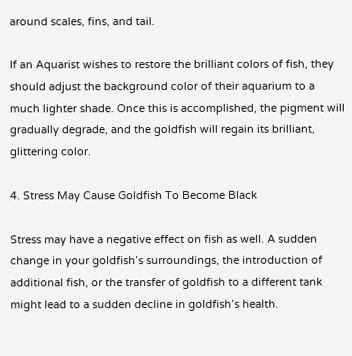around scales, fins, and tail.

If an Aquarist wishes to restore the brilliant colors of fish, they should adjust the background color of their aquarium to a much lighter shade. Once this is accomplished, the pigment will gradually degrade, and the goldfish will regain its brilliant, glittering color.

4. Stress May Cause Goldfish To Become Black

Stress may have a negative effect on fish as well. A sudden change in your goldfish’s surroundings, the introduction of additional fish, or the transfer of goldfish to a different tank might lead to a sudden decline in goldfish’s health.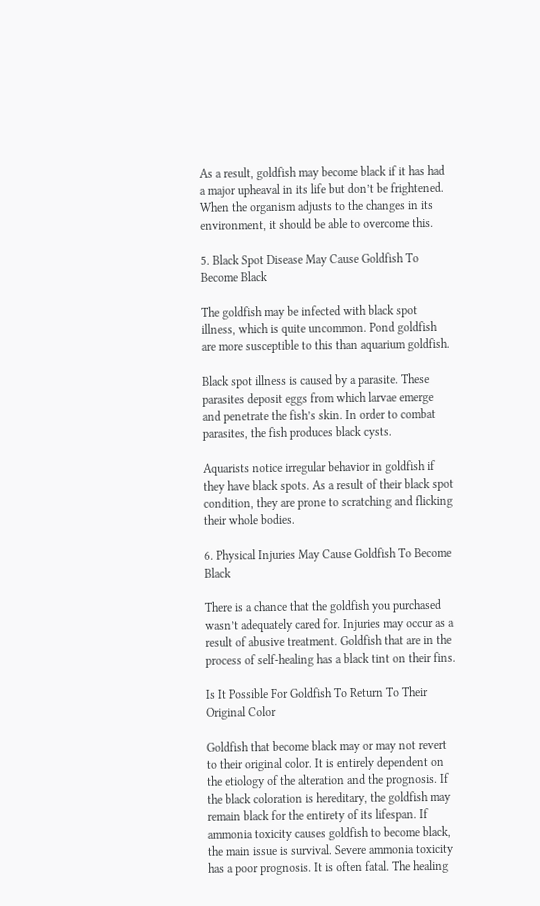As a result, goldfish may become black if it has had a major upheaval in its life but don’t be frightened. When the organism adjusts to the changes in its environment, it should be able to overcome this.

5. Black Spot Disease May Cause Goldfish To Become Black

The goldfish may be infected with black spot illness, which is quite uncommon. Pond goldfish are more susceptible to this than aquarium goldfish.

Black spot illness is caused by a parasite. These parasites deposit eggs from which larvae emerge and penetrate the fish’s skin. In order to combat parasites, the fish produces black cysts.

Aquarists notice irregular behavior in goldfish if they have black spots. As a result of their black spot condition, they are prone to scratching and flicking their whole bodies.

6. Physical Injuries May Cause Goldfish To Become Black

There is a chance that the goldfish you purchased wasn’t adequately cared for. Injuries may occur as a result of abusive treatment. Goldfish that are in the process of self-healing has a black tint on their fins.

Is It Possible For Goldfish To Return To Their Original Color

Goldfish that become black may or may not revert to their original color. It is entirely dependent on the etiology of the alteration and the prognosis. If the black coloration is hereditary, the goldfish may remain black for the entirety of its lifespan. If ammonia toxicity causes goldfish to become black, the main issue is survival. Severe ammonia toxicity has a poor prognosis. It is often fatal. The healing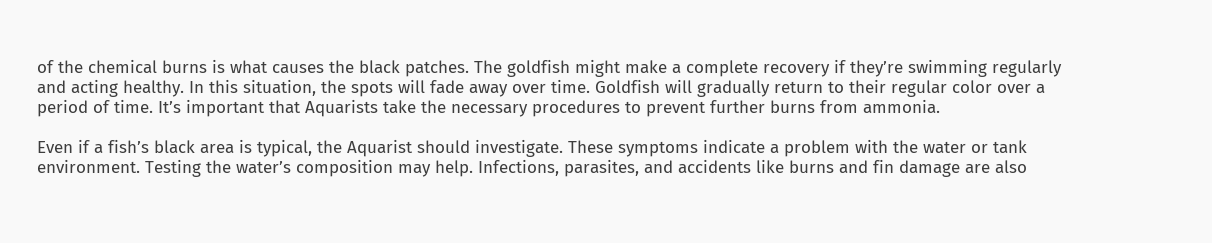of the chemical burns is what causes the black patches. The goldfish might make a complete recovery if they’re swimming regularly and acting healthy. In this situation, the spots will fade away over time. Goldfish will gradually return to their regular color over a period of time. It’s important that Aquarists take the necessary procedures to prevent further burns from ammonia.

Even if a fish’s black area is typical, the Aquarist should investigate. These symptoms indicate a problem with the water or tank environment. Testing the water’s composition may help. Infections, parasites, and accidents like burns and fin damage are also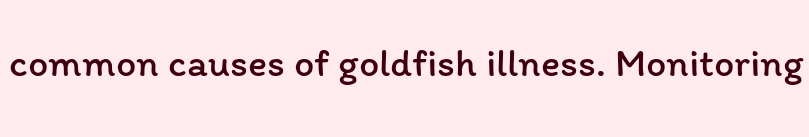common causes of goldfish illness. Monitoring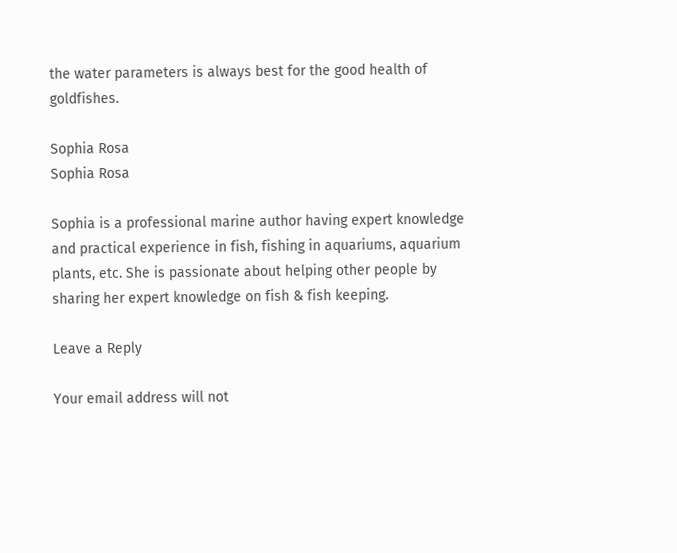the water parameters is always best for the good health of goldfishes.

Sophia Rosa
Sophia Rosa

Sophia is a professional marine author having expert knowledge and practical experience in fish, fishing in aquariums, aquarium plants, etc. She is passionate about helping other people by sharing her expert knowledge on fish & fish keeping.

Leave a Reply

Your email address will not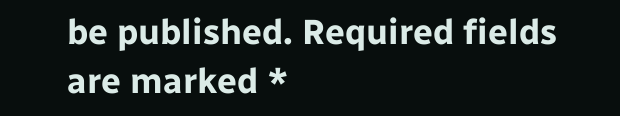be published. Required fields are marked *